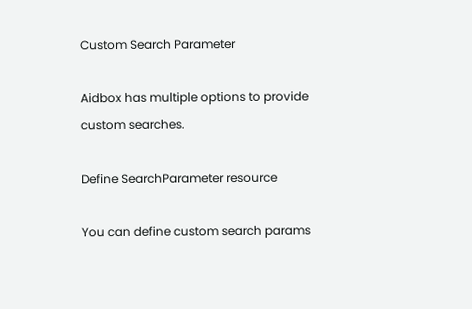Custom Search Parameter

Aidbox has multiple options to provide custom searches.

Define SearchParameter resource

You can define custom search params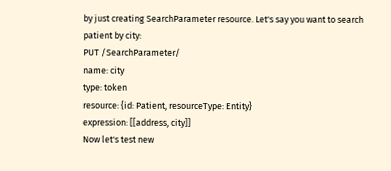by just creating SearchParameter resource. Let's say you want to search patient by city:
PUT /SearchParameter/
name: city
type: token
resource: {id: Patient, resourceType: Entity}
expression: [[address, city]]
Now let's test new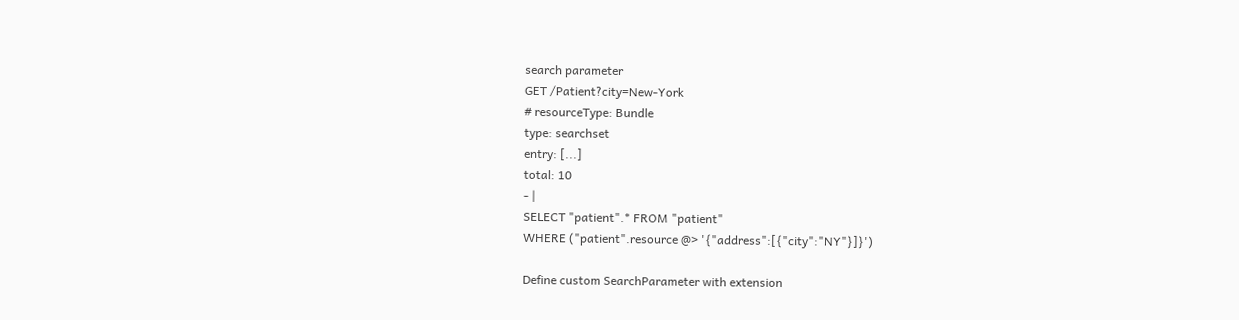search parameter
GET /Patient?city=New-York
# resourceType: Bundle
type: searchset
entry: [...]
total: 10
- |
SELECT "patient".* FROM "patient"
WHERE ("patient".resource @> '{"address":[{"city":"NY"}]}')

Define custom SearchParameter with extension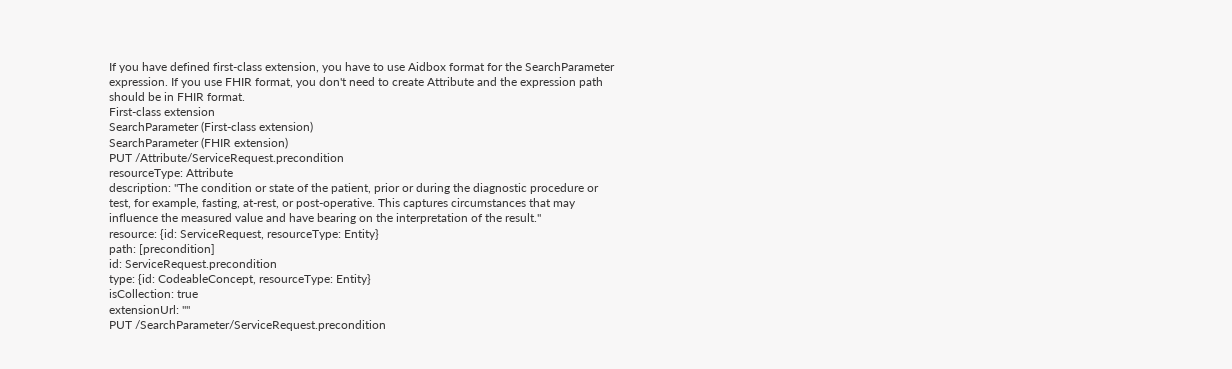If you have defined first-class extension, you have to use Aidbox format for the SearchParameter expression. If you use FHIR format, you don't need to create Attribute and the expression path should be in FHIR format.
First-class extension
SearchParameter (First-class extension)
SearchParameter (FHIR extension)
PUT /Attribute/ServiceRequest.precondition
resourceType: Attribute
description: "The condition or state of the patient, prior or during the diagnostic procedure or test, for example, fasting, at-rest, or post-operative. This captures circumstances that may influence the measured value and have bearing on the interpretation of the result."
resource: {id: ServiceRequest, resourceType: Entity}
path: [precondition]
id: ServiceRequest.precondition
type: {id: CodeableConcept, resourceType: Entity}
isCollection: true
extensionUrl: ""
PUT /SearchParameter/ServiceRequest.precondition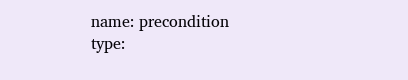name: precondition
type: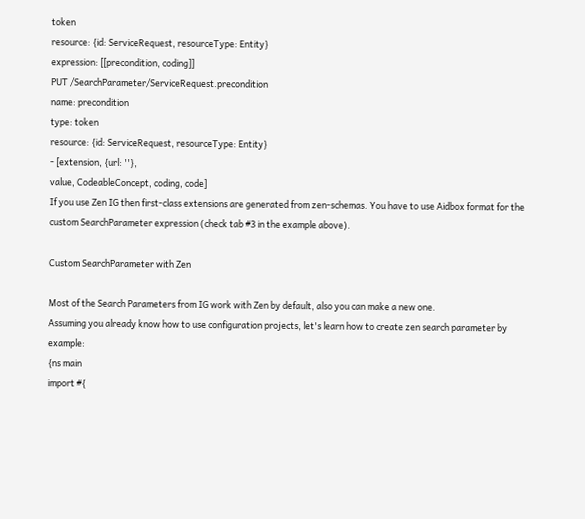token
resource: {id: ServiceRequest, resourceType: Entity}
expression: [[precondition, coding]]
PUT /SearchParameter/ServiceRequest.precondition
name: precondition
type: token
resource: {id: ServiceRequest, resourceType: Entity}
- [extension, {url: ''},
value, CodeableConcept, coding, code]
If you use Zen IG then first-class extensions are generated from zen-schemas. You have to use Aidbox format for the custom SearchParameter expression (check tab #3 in the example above).

Custom SearchParameter with Zen

Most of the Search Parameters from IG work with Zen by default, also you can make a new one.
Assuming you already know how to use configuration projects, let's learn how to create zen search parameter by example:
{ns main
import #{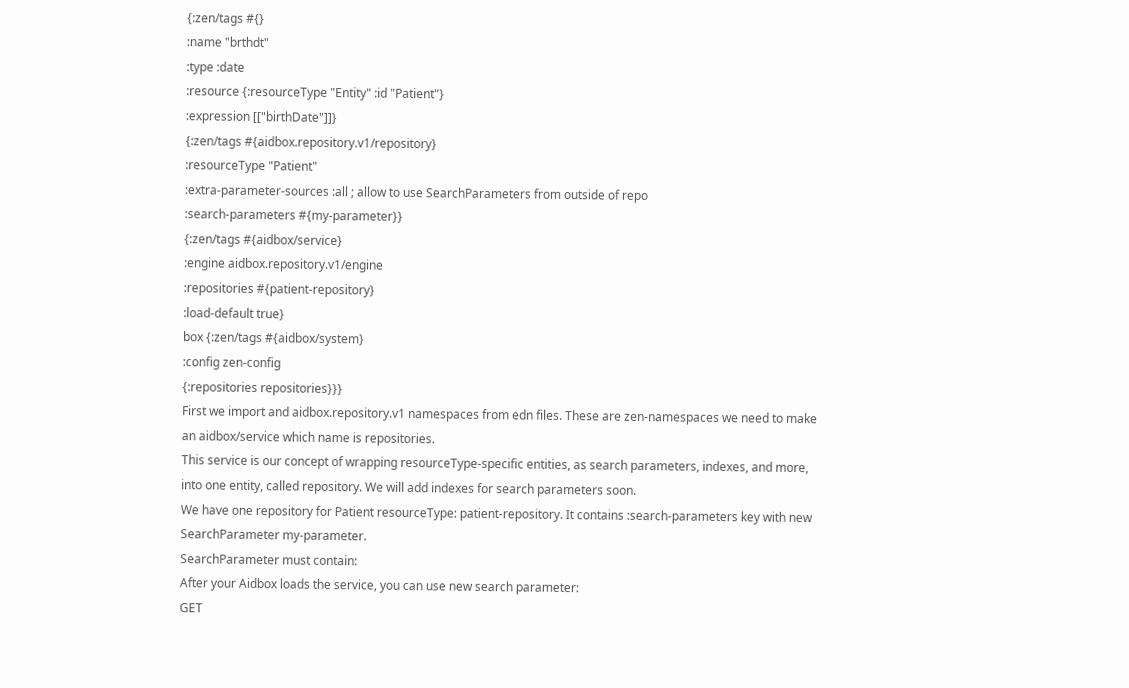{:zen/tags #{}
:name "brthdt"
:type :date
:resource {:resourceType "Entity" :id "Patient"}
:expression [["birthDate"]]}
{:zen/tags #{aidbox.repository.v1/repository}
:resourceType "Patient"
:extra-parameter-sources :all ; allow to use SearchParameters from outside of repo
:search-parameters #{my-parameter}}
{:zen/tags #{aidbox/service}
:engine aidbox.repository.v1/engine
:repositories #{patient-repository}
:load-default true}
box {:zen/tags #{aidbox/system}
:config zen-config
{:repositories repositories}}}
First we import and aidbox.repository.v1 namespaces from edn files. These are zen-namespaces we need to make an aidbox/service which name is repositories.
This service is our concept of wrapping resourceType-specific entities, as search parameters, indexes, and more, into one entity, called repository. We will add indexes for search parameters soon.
We have one repository for Patient resourceType: patient-repository. It contains :search-parameters key with new SearchParameter my-parameter.
SearchParameter must contain:
After your Aidbox loads the service, you can use new search parameter:
GET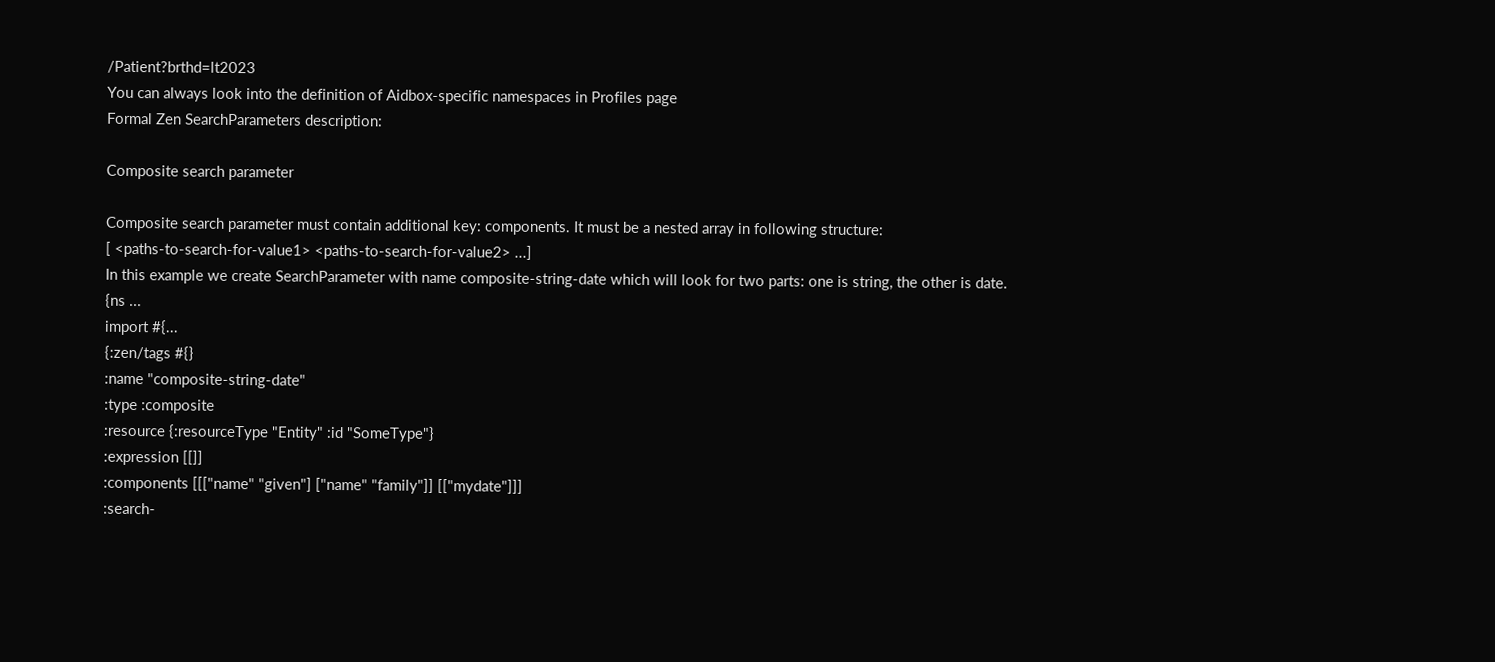/Patient?brthd=lt2023
You can always look into the definition of Aidbox-specific namespaces in Profiles page
Formal Zen SearchParameters description:

Composite search parameter

Composite search parameter must contain additional key: components. It must be a nested array in following structure:
[ <paths-to-search-for-value1> <paths-to-search-for-value2> ...]
In this example we create SearchParameter with name composite-string-date which will look for two parts: one is string, the other is date.
{ns ...
import #{...
{:zen/tags #{}
:name "composite-string-date"
:type :composite
:resource {:resourceType "Entity" :id "SomeType"}
:expression [[]]
:components [[["name" "given"] ["name" "family"]] [["mydate"]]]
:search-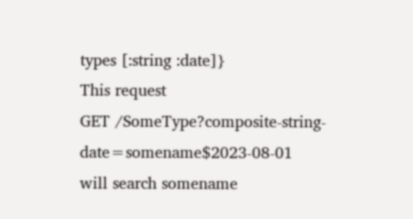types [:string :date]}
This request
GET /SomeType?composite-string-date=somename$2023-08-01
will search somename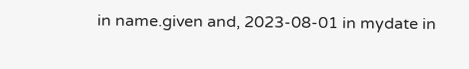in name.given and, 2023-08-01 in mydate in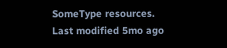SomeType resources.
Last modified 5mo ago